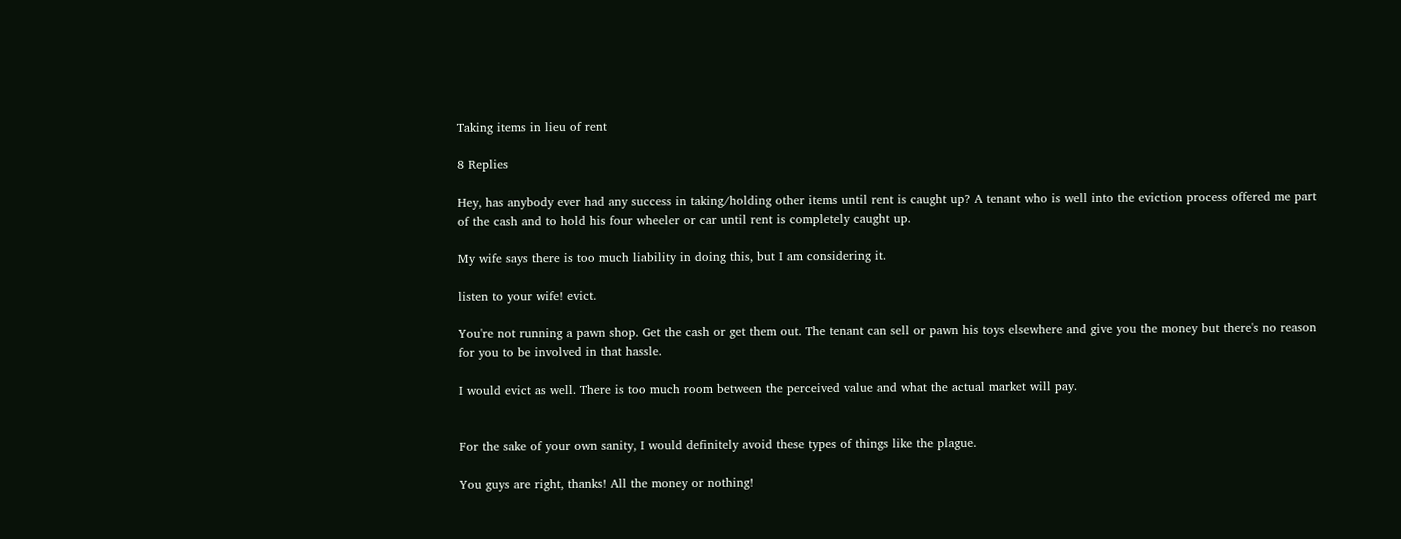Taking items in lieu of rent

8 Replies

Hey, has anybody ever had any success in taking/holding other items until rent is caught up? A tenant who is well into the eviction process offered me part of the cash and to hold his four wheeler or car until rent is completely caught up.

My wife says there is too much liability in doing this, but I am considering it.

listen to your wife! evict.

You're not running a pawn shop. Get the cash or get them out. The tenant can sell or pawn his toys elsewhere and give you the money but there's no reason for you to be involved in that hassle.

I would evict as well. There is too much room between the perceived value and what the actual market will pay.


For the sake of your own sanity, I would definitely avoid these types of things like the plague.

You guys are right, thanks! All the money or nothing!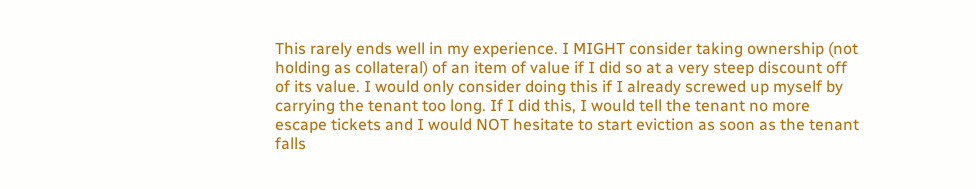This rarely ends well in my experience. I MIGHT consider taking ownership (not holding as collateral) of an item of value if I did so at a very steep discount off of its value. I would only consider doing this if I already screwed up myself by carrying the tenant too long. If I did this, I would tell the tenant no more escape tickets and I would NOT hesitate to start eviction as soon as the tenant falls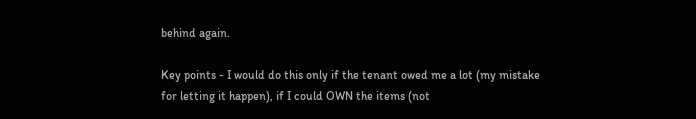behind again.

Key points - I would do this only if the tenant owed me a lot (my mistake for letting it happen), if I could OWN the items (not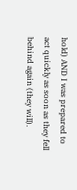hold) AND I was prepared to act quickly as soon as they fell behind again (they will).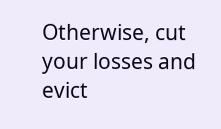Otherwise, cut your losses and evict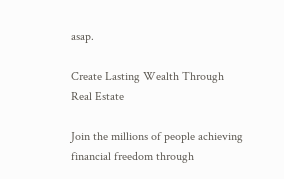asap.

Create Lasting Wealth Through Real Estate

Join the millions of people achieving financial freedom through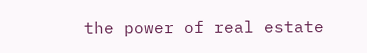the power of real estate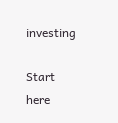investing

Start here